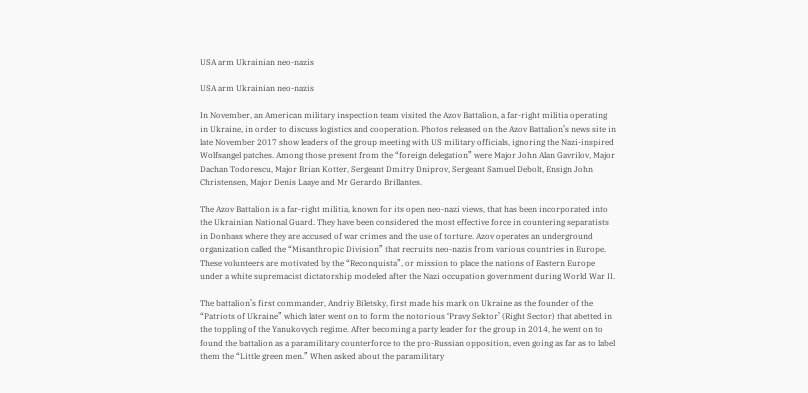USA arm Ukrainian neo-nazis

USA arm Ukrainian neo-nazis

In November, an American military inspection team visited the Azov Battalion, a far-right militia operating in Ukraine, in order to discuss logistics and cooperation. Photos released on the Azov Battalion’s news site in late November 2017 show leaders of the group meeting with US military officials, ignoring the Nazi-inspired Wolfsangel patches. Among those present from the “foreign delegation” were Major John Alan Gavrilov, Major Dachan Todorescu, Major Brian Kotter, Sergeant Dmitry Dniprov, Sergeant Samuel Debolt, Ensign John Christensen, Major Denis Laaye and Mr Gerardo Brillantes.

The Azov Battalion is a far-right militia, known for its open neo-nazi views, that has been incorporated into the Ukrainian National Guard. They have been considered the most effective force in countering separatists in Donbass where they are accused of war crimes and the use of torture. Azov operates an underground organization called the “Misanthropic Division” that recruits neo-nazis from various countries in Europe. These volunteers are motivated by the “Reconquista”, or mission to place the nations of Eastern Europe under a white supremacist dictatorship modeled after the Nazi occupation government during World War II.

The battalion’s first commander, Andriy Biletsky, first made his mark on Ukraine as the founder of the “Patriots of Ukraine” which later went on to form the notorious ‘Pravy Sektor’ (Right Sector) that abetted in the toppling of the Yanukovych regime. After becoming a party leader for the group in 2014, he went on to found the battalion as a paramilitary counterforce to the pro-Russian opposition, even going as far as to label them the “Little green men.” When asked about the paramilitary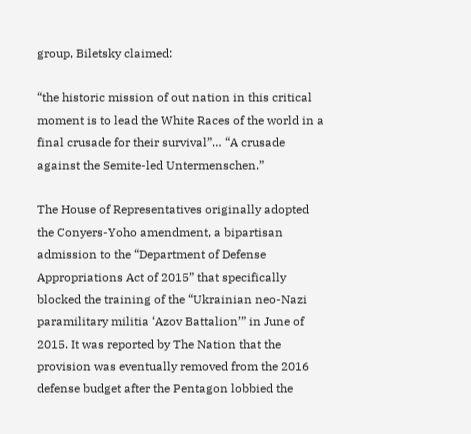group, Biletsky claimed:

“the historic mission of out nation in this critical moment is to lead the White Races of the world in a final crusade for their survival”… “A crusade against the Semite-led Untermenschen.”

The House of Representatives originally adopted the Conyers-Yoho amendment, a bipartisan admission to the “Department of Defense Appropriations Act of 2015” that specifically blocked the training of the “Ukrainian neo-Nazi paramilitary militia ‘Azov Battalion’” in June of 2015. It was reported by The Nation that the provision was eventually removed from the 2016 defense budget after the Pentagon lobbied the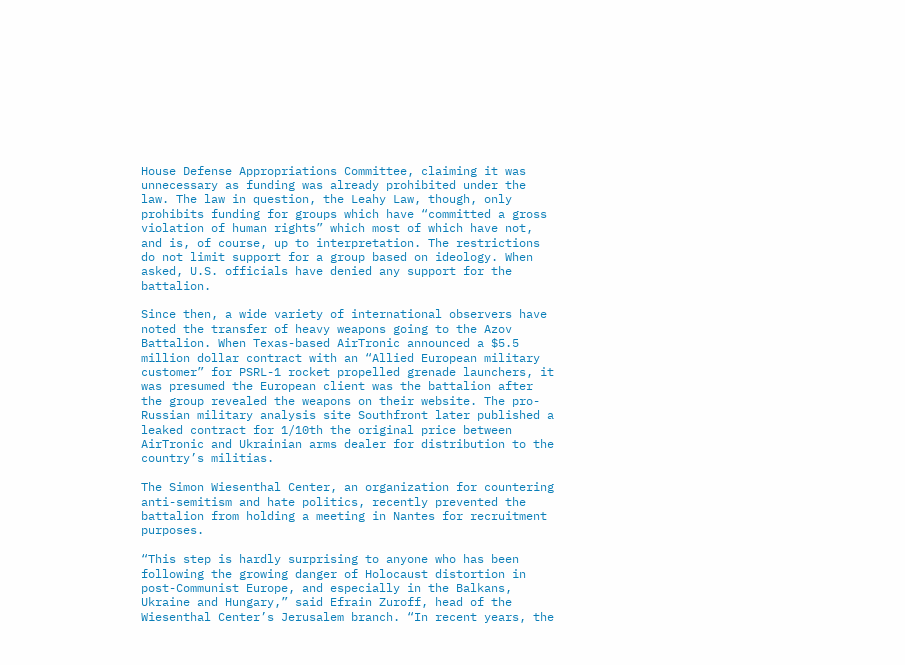House Defense Appropriations Committee, claiming it was unnecessary as funding was already prohibited under the law. The law in question, the Leahy Law, though, only prohibits funding for groups which have “committed a gross violation of human rights” which most of which have not, and is, of course, up to interpretation. The restrictions do not limit support for a group based on ideology. When asked, U.S. officials have denied any support for the battalion.

Since then, a wide variety of international observers have noted the transfer of heavy weapons going to the Azov Battalion. When Texas-based AirTronic announced a $5.5 million dollar contract with an “Allied European military customer” for PSRL-1 rocket propelled grenade launchers, it was presumed the European client was the battalion after the group revealed the weapons on their website. The pro-Russian military analysis site Southfront later published a leaked contract for 1/10th the original price between AirTronic and Ukrainian arms dealer for distribution to the country’s militias.

The Simon Wiesenthal Center, an organization for countering anti-semitism and hate politics, recently prevented the battalion from holding a meeting in Nantes for recruitment purposes.

“This step is hardly surprising to anyone who has been following the growing danger of Holocaust distortion in post-Communist Europe, and especially in the Balkans, Ukraine and Hungary,” said Efrain Zuroff, head of the Wiesenthal Center’s Jerusalem branch. “In recent years, the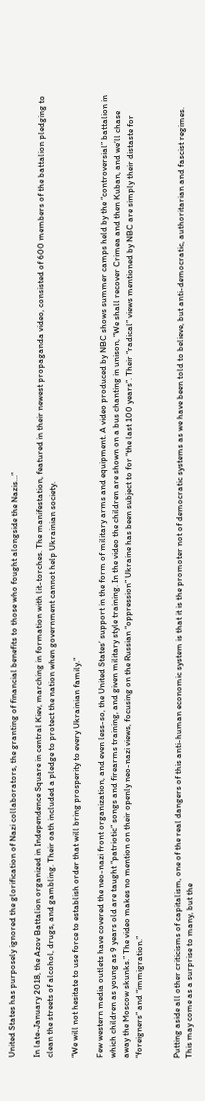United States has purposely ignored the glorification of Nazi collaborators, the granting of financial benefits to those who fought alongside the Nazis…”

In late-January 2018, the Azov Battalion organized in Independence Square in central Kiev, marching in formation with lit-torches. The manifestation, featured in their newest propaganda video, consisted of 600 members of the battalion pledging to clean the streets of alcohol, drugs, and gambling. Their oath included a pledge to protect the nation when government cannot help Ukrainian society.

“We will not hesitate to use force to establish order that will bring prosperity to every Ukrainian family.”

Few western media outlets have covered the neo-nazi front organization, and even less-so, the United States’ support in the form of military arms and equipment. A video produced by NBC shows summer camps held by the “controversial” battalion in which children as young as 9 years old are taught “patriotic” songs and firearms training, and given military style training. In the video the children are shown on a bus chanting in unison, “We shall recover Crimea and then Kuban, and we’ll chase away the Moscow skunks.” The video makes no mention on their openly neo-nazi views, focusing on the Russian “oppression” Ukraine has been subject to for “the last 100 years”. Their “radical” views mentioned by NBC are simply their distaste for “foreigners” and “immigration.”


Putting aside all other criticisms of capitalism, one of the real dangers of this anti-human economic system is that it is the promoter not of democratic systems as we have been told to believe, but anti-democratic, authoritarian and fascist regimes. This may come as a surprise to many, but the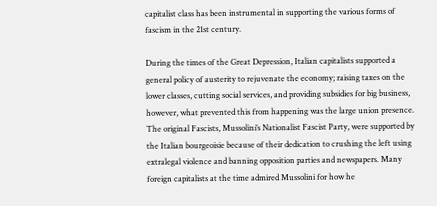capitalist class has been instrumental in supporting the various forms of fascism in the 21st century.

During the times of the Great Depression, Italian capitalists supported a general policy of austerity to rejuvenate the economy; raising taxes on the lower classes, cutting social services, and providing subsidies for big business, however, what prevented this from happening was the large union presence. The original Fascists, Mussolini’s Nationalist Fascist Party, were supported by the Italian bourgeoisie because of their dedication to crushing the left using extralegal violence and banning opposition parties and newspapers. Many foreign capitalists at the time admired Mussolini for how he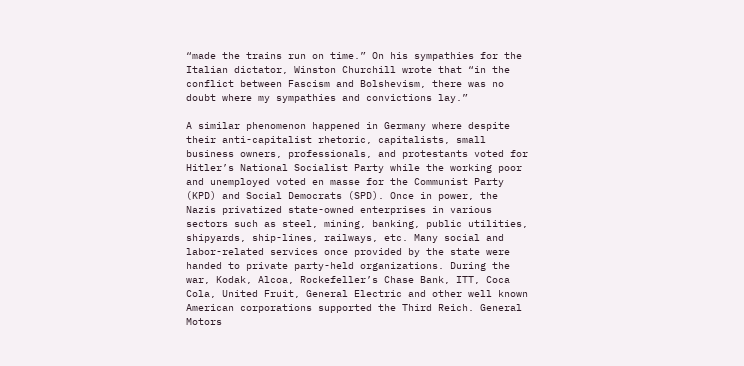“made the trains run on time.” On his sympathies for the Italian dictator, Winston Churchill wrote that “in the conflict between Fascism and Bolshevism, there was no doubt where my sympathies and convictions lay.”

A similar phenomenon happened in Germany where despite their anti-capitalist rhetoric, capitalists, small business owners, professionals, and protestants voted for Hitler’s National Socialist Party while the working poor and unemployed voted en masse for the Communist Party (KPD) and Social Democrats (SPD). Once in power, the Nazis privatized state-owned enterprises in various sectors such as steel, mining, banking, public utilities, shipyards, ship-lines, railways, etc. Many social and labor-related services once provided by the state were handed to private party-held organizations. During the war, Kodak, Alcoa, Rockefeller’s Chase Bank, ITT, Coca Cola, United Fruit, General Electric and other well known American corporations supported the Third Reich. General Motors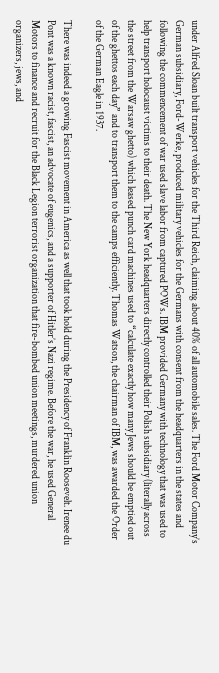under Alfred Sloan built transport vehicles for the Third Reich, claiming about 40% of all automobile sales. The Ford Motor Company’s German subsidiary, Ford-Werke, produced military vehicles for the Germans with consent from the headquarters in the states and following the commencement of war used slave labor from captured POWs. IBM provided Germany with technology that was used to help transport holocaust victims to their death. The New York headquarters directly controlled their Polish subsidiary (literally across the street from the Warsaw ghetto) which leased punch card machines used to “calculate exactly how many Jews should be emptied out of the ghettos each day” and to transport them to the camps efficiently. Thomas Watson, the chairman of IBM, was awarded the Order of the German Eagle in 1937.

There was indeed a growing Fascist movement in America as well that took hold during the Presidency of Franklin Roosevelt. Irenee du Pont was a known racist, fascist, an advocate of eugenics, and a supporter of Hitler’s Nazi regime. Before the war, he used General Motors to finance and recruit for the Black Legion terrorist organization that fire-bombed union meetings, murdered union organizers, jews, and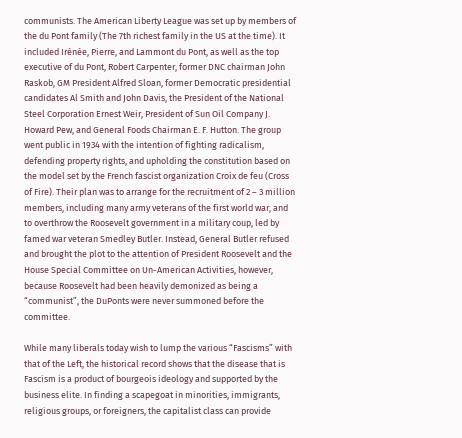communists. The American Liberty League was set up by members of the du Pont family (The 7th richest family in the US at the time). It included Irénée, Pierre, and Lammont du Pont, as well as the top executive of du Pont, Robert Carpenter, former DNC chairman John Raskob, GM President Alfred Sloan, former Democratic presidential candidates Al Smith and John Davis, the President of the National Steel Corporation Ernest Weir, President of Sun Oil Company J. Howard Pew, and General Foods Chairman E. F. Hutton. The group went public in 1934 with the intention of fighting radicalism, defending property rights, and upholding the constitution based on the model set by the French fascist organization Croix de feu (Cross of Fire). Their plan was to arrange for the recruitment of 2 – 3 million members, including many army veterans of the first world war, and to overthrow the Roosevelt government in a military coup, led by famed war veteran Smedley Butler. Instead, General Butler refused and brought the plot to the attention of President Roosevelt and the House Special Committee on Un-American Activities, however, because Roosevelt had been heavily demonized as being a “communist”, the DuPonts were never summoned before the committee.

While many liberals today wish to lump the various “Fascisms” with that of the Left, the historical record shows that the disease that is Fascism is a product of bourgeois ideology and supported by the business elite. In finding a scapegoat in minorities, immigrants, religious groups, or foreigners, the capitalist class can provide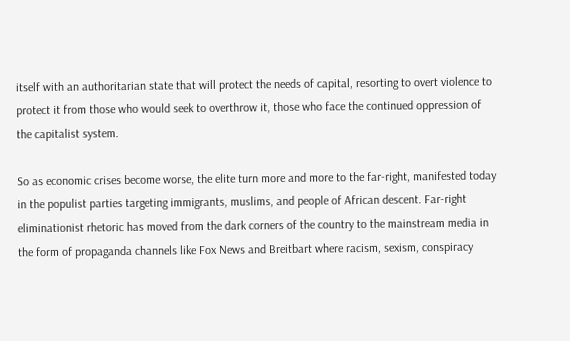itself with an authoritarian state that will protect the needs of capital, resorting to overt violence to protect it from those who would seek to overthrow it, those who face the continued oppression of the capitalist system.

So as economic crises become worse, the elite turn more and more to the far-right, manifested today in the populist parties targeting immigrants, muslims, and people of African descent. Far-right eliminationist rhetoric has moved from the dark corners of the country to the mainstream media in the form of propaganda channels like Fox News and Breitbart where racism, sexism, conspiracy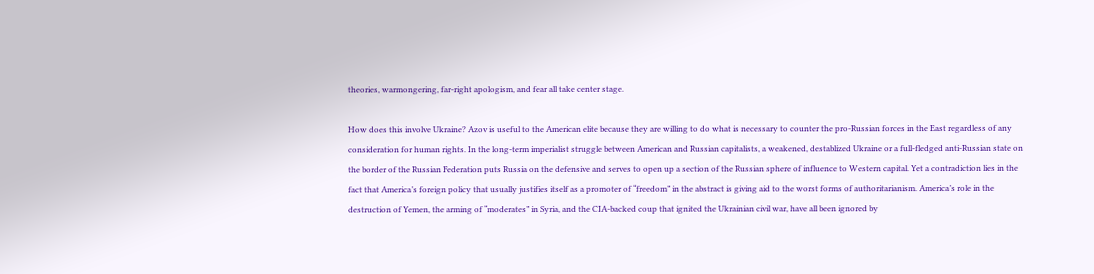theories, warmongering, far-right apologism, and fear all take center stage.

How does this involve Ukraine? Azov is useful to the American elite because they are willing to do what is necessary to counter the pro-Russian forces in the East regardless of any consideration for human rights. In the long-term imperialist struggle between American and Russian capitalists, a weakened, destablized Ukraine or a full-fledged anti-Russian state on the border of the Russian Federation puts Russia on the defensive and serves to open up a section of the Russian sphere of influence to Western capital. Yet a contradiction lies in the fact that America’s foreign policy that usually justifies itself as a promoter of “freedom” in the abstract is giving aid to the worst forms of authoritarianism. America’s role in the destruction of Yemen, the arming of “moderates” in Syria, and the CIA-backed coup that ignited the Ukrainian civil war, have all been ignored by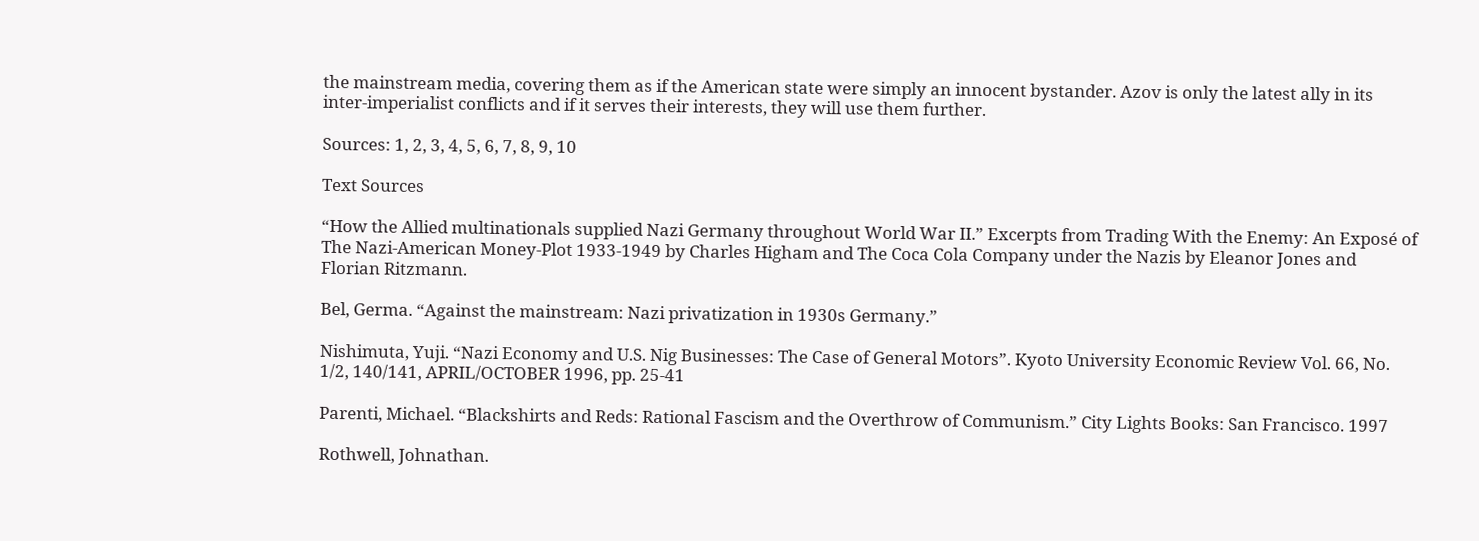the mainstream media, covering them as if the American state were simply an innocent bystander. Azov is only the latest ally in its inter-imperialist conflicts and if it serves their interests, they will use them further.

Sources: 1, 2, 3, 4, 5, 6, 7, 8, 9, 10

Text Sources

“How the Allied multinationals supplied Nazi Germany throughout World War II.” Excerpts from Trading With the Enemy: An Exposé of The Nazi-American Money-Plot 1933-1949 by Charles Higham and The Coca Cola Company under the Nazis by Eleanor Jones and Florian Ritzmann.

Bel, Germa. “Against the mainstream: Nazi privatization in 1930s Germany.”

Nishimuta, Yuji. “Nazi Economy and U.S. Nig Businesses: The Case of General Motors”. Kyoto University Economic Review Vol. 66, No. 1/2, 140/141, APRIL/OCTOBER 1996, pp. 25-41

Parenti, Michael. “Blackshirts and Reds: Rational Fascism and the Overthrow of Communism.” City Lights Books: San Francisco. 1997

Rothwell, Johnathan.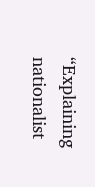“Explaining nationalist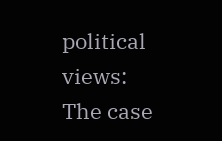political views: The case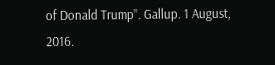of Donald Trump”. Gallup. 1 August, 2016.